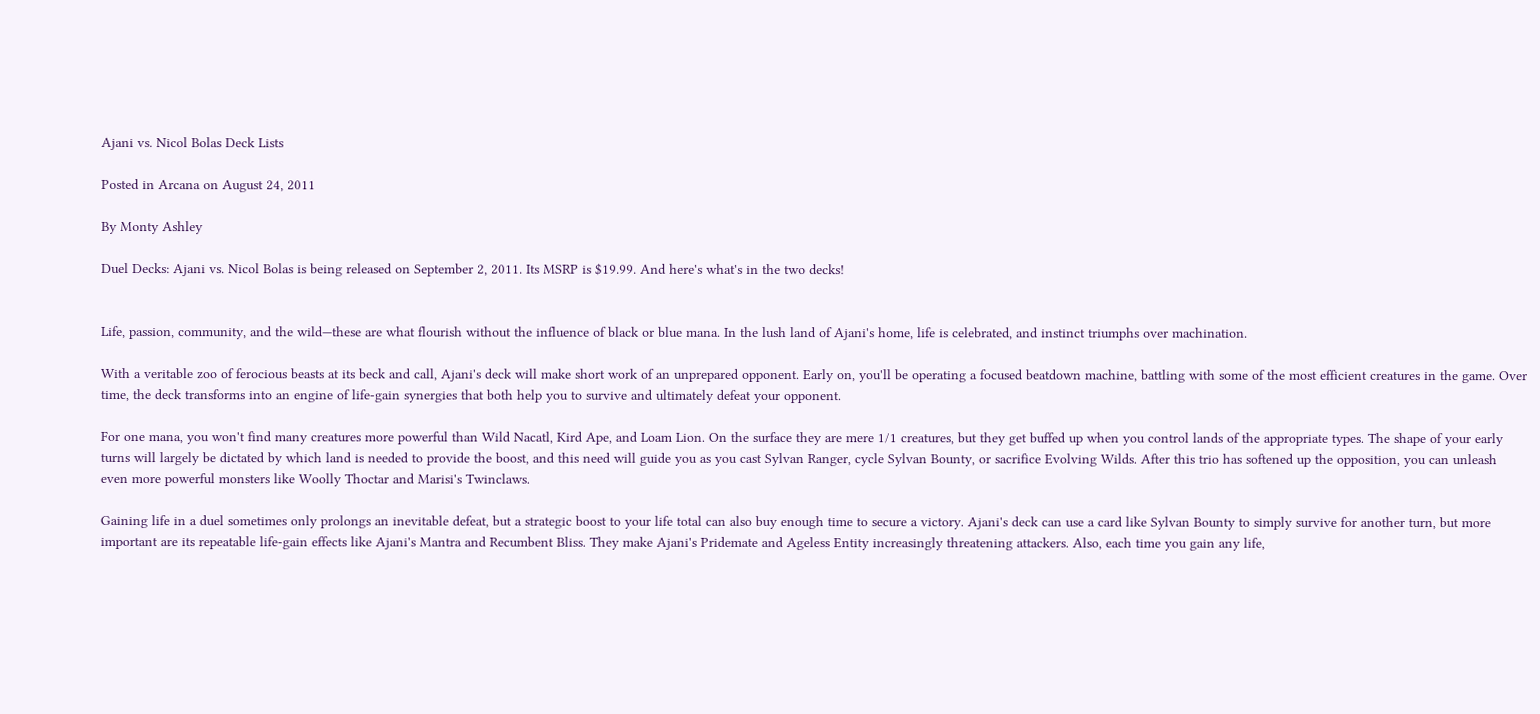Ajani vs. Nicol Bolas Deck Lists

Posted in Arcana on August 24, 2011

By Monty Ashley

Duel Decks: Ajani vs. Nicol Bolas is being released on September 2, 2011. Its MSRP is $19.99. And here's what's in the two decks!


Life, passion, community, and the wild—these are what flourish without the influence of black or blue mana. In the lush land of Ajani's home, life is celebrated, and instinct triumphs over machination.

With a veritable zoo of ferocious beasts at its beck and call, Ajani's deck will make short work of an unprepared opponent. Early on, you'll be operating a focused beatdown machine, battling with some of the most efficient creatures in the game. Over time, the deck transforms into an engine of life-gain synergies that both help you to survive and ultimately defeat your opponent.

For one mana, you won't find many creatures more powerful than Wild Nacatl, Kird Ape, and Loam Lion. On the surface they are mere 1/1 creatures, but they get buffed up when you control lands of the appropriate types. The shape of your early turns will largely be dictated by which land is needed to provide the boost, and this need will guide you as you cast Sylvan Ranger, cycle Sylvan Bounty, or sacrifice Evolving Wilds. After this trio has softened up the opposition, you can unleash even more powerful monsters like Woolly Thoctar and Marisi's Twinclaws.

Gaining life in a duel sometimes only prolongs an inevitable defeat, but a strategic boost to your life total can also buy enough time to secure a victory. Ajani's deck can use a card like Sylvan Bounty to simply survive for another turn, but more important are its repeatable life-gain effects like Ajani's Mantra and Recumbent Bliss. They make Ajani's Pridemate and Ageless Entity increasingly threatening attackers. Also, each time you gain any life,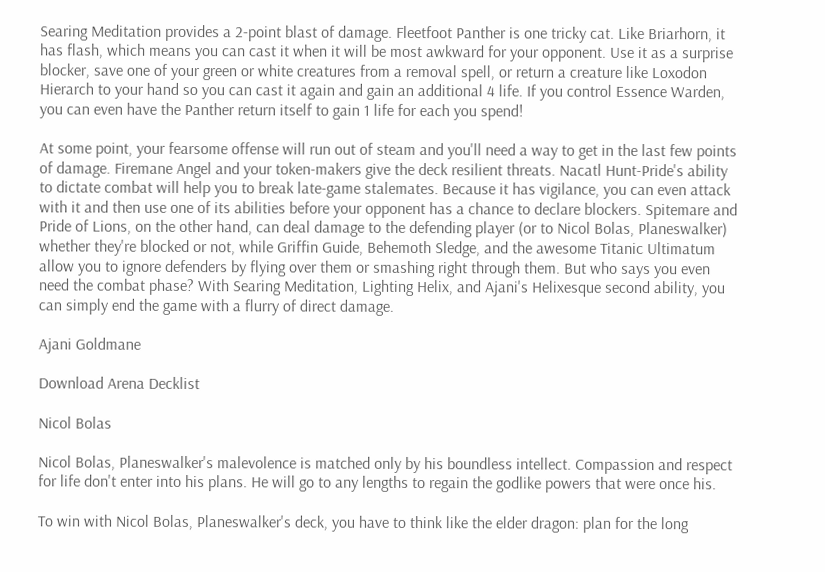Searing Meditation provides a 2-point blast of damage. Fleetfoot Panther is one tricky cat. Like Briarhorn, it has flash, which means you can cast it when it will be most awkward for your opponent. Use it as a surprise blocker, save one of your green or white creatures from a removal spell, or return a creature like Loxodon Hierarch to your hand so you can cast it again and gain an additional 4 life. If you control Essence Warden, you can even have the Panther return itself to gain 1 life for each you spend!

At some point, your fearsome offense will run out of steam and you'll need a way to get in the last few points of damage. Firemane Angel and your token-makers give the deck resilient threats. Nacatl Hunt-Pride's ability to dictate combat will help you to break late-game stalemates. Because it has vigilance, you can even attack with it and then use one of its abilities before your opponent has a chance to declare blockers. Spitemare and Pride of Lions, on the other hand, can deal damage to the defending player (or to Nicol Bolas, Planeswalker) whether they're blocked or not, while Griffin Guide, Behemoth Sledge, and the awesome Titanic Ultimatum allow you to ignore defenders by flying over them or smashing right through them. But who says you even need the combat phase? With Searing Meditation, Lighting Helix, and Ajani's Helixesque second ability, you can simply end the game with a flurry of direct damage.

Ajani Goldmane

Download Arena Decklist

Nicol Bolas

Nicol Bolas, Planeswalker's malevolence is matched only by his boundless intellect. Compassion and respect for life don't enter into his plans. He will go to any lengths to regain the godlike powers that were once his.

To win with Nicol Bolas, Planeswalker's deck, you have to think like the elder dragon: plan for the long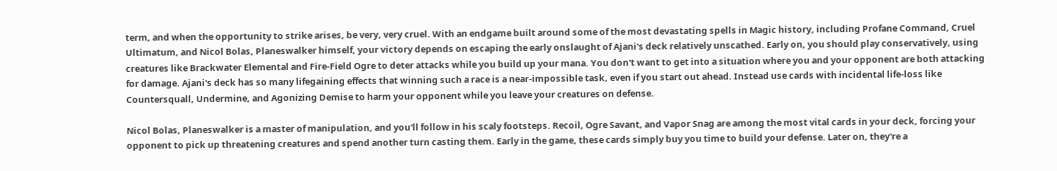term, and when the opportunity to strike arises, be very, very cruel. With an endgame built around some of the most devastating spells in Magic history, including Profane Command, Cruel Ultimatum, and Nicol Bolas, Planeswalker himself, your victory depends on escaping the early onslaught of Ajani's deck relatively unscathed. Early on, you should play conservatively, using creatures like Brackwater Elemental and Fire-Field Ogre to deter attacks while you build up your mana. You don't want to get into a situation where you and your opponent are both attacking for damage. Ajani's deck has so many lifegaining effects that winning such a race is a near-impossible task, even if you start out ahead. Instead use cards with incidental life-loss like Countersquall, Undermine, and Agonizing Demise to harm your opponent while you leave your creatures on defense.

Nicol Bolas, Planeswalker is a master of manipulation, and you'll follow in his scaly footsteps. Recoil, Ogre Savant, and Vapor Snag are among the most vital cards in your deck, forcing your opponent to pick up threatening creatures and spend another turn casting them. Early in the game, these cards simply buy you time to build your defense. Later on, they're a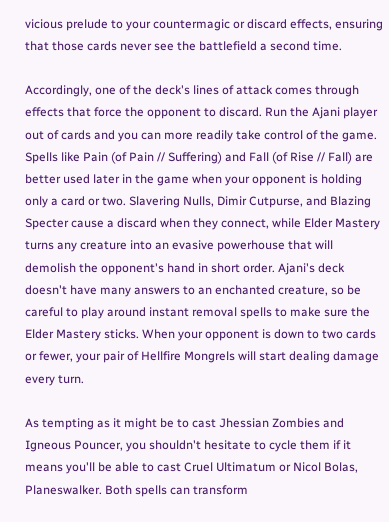vicious prelude to your countermagic or discard effects, ensuring that those cards never see the battlefield a second time.

Accordingly, one of the deck's lines of attack comes through effects that force the opponent to discard. Run the Ajani player out of cards and you can more readily take control of the game. Spells like Pain (of Pain // Suffering) and Fall (of Rise // Fall) are better used later in the game when your opponent is holding only a card or two. Slavering Nulls, Dimir Cutpurse, and Blazing Specter cause a discard when they connect, while Elder Mastery turns any creature into an evasive powerhouse that will demolish the opponent's hand in short order. Ajani's deck doesn't have many answers to an enchanted creature, so be careful to play around instant removal spells to make sure the Elder Mastery sticks. When your opponent is down to two cards or fewer, your pair of Hellfire Mongrels will start dealing damage every turn.

As tempting as it might be to cast Jhessian Zombies and Igneous Pouncer, you shouldn't hesitate to cycle them if it means you'll be able to cast Cruel Ultimatum or Nicol Bolas, Planeswalker. Both spells can transform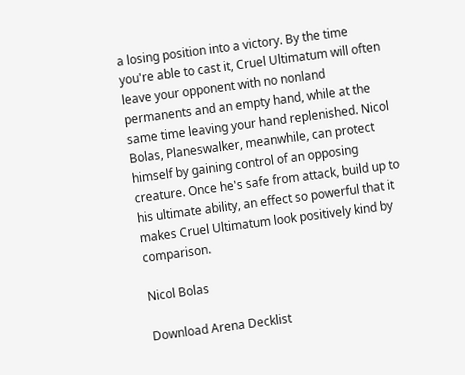a losing position into a victory. By the time you're able to cast it, Cruel Ultimatum will often leave your opponent with no nonland permanents and an empty hand, while at the same time leaving your hand replenished. Nicol Bolas, Planeswalker, meanwhile, can protect himself by gaining control of an opposing creature. Once he's safe from attack, build up to his ultimate ability, an effect so powerful that it makes Cruel Ultimatum look positively kind by comparison.

Nicol Bolas

Download Arena Decklist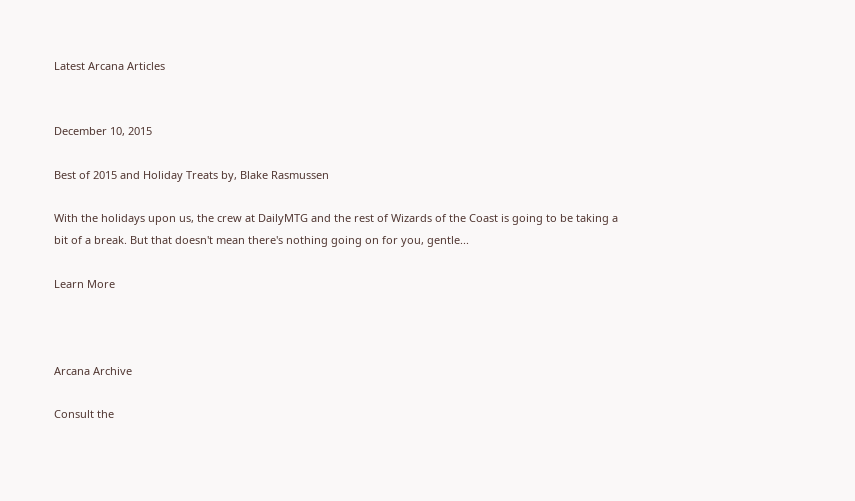Latest Arcana Articles


December 10, 2015

Best of 2015 and Holiday Treats by, Blake Rasmussen

With the holidays upon us, the crew at DailyMTG and the rest of Wizards of the Coast is going to be taking a bit of a break. But that doesn't mean there's nothing going on for you, gentle...

Learn More



Arcana Archive

Consult the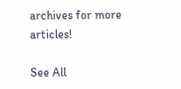archives for more articles!

See All